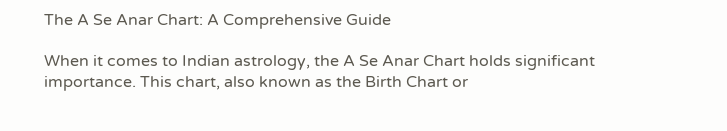The A Se Anar Chart: A Comprehensive Guide

When it comes to Indian astrology, the A Se Anar Chart holds significant importance. This chart, also known as the Birth Chart or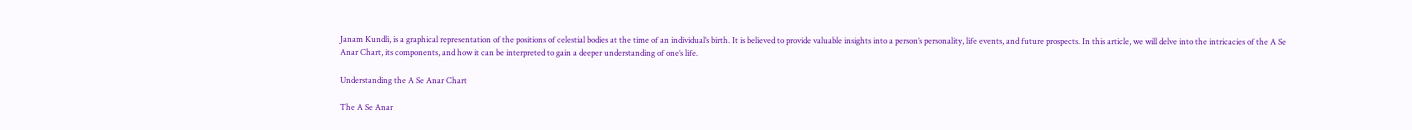Janam Kundli, is a graphical representation of the positions of celestial bodies at the time of an individual’s birth. It is believed to provide valuable insights into a person’s personality, life events, and future prospects. In this article, we will delve into the intricacies of the A Se Anar Chart, its components, and how it can be interpreted to gain a deeper understanding of one’s life.

Understanding the A Se Anar Chart

The A Se Anar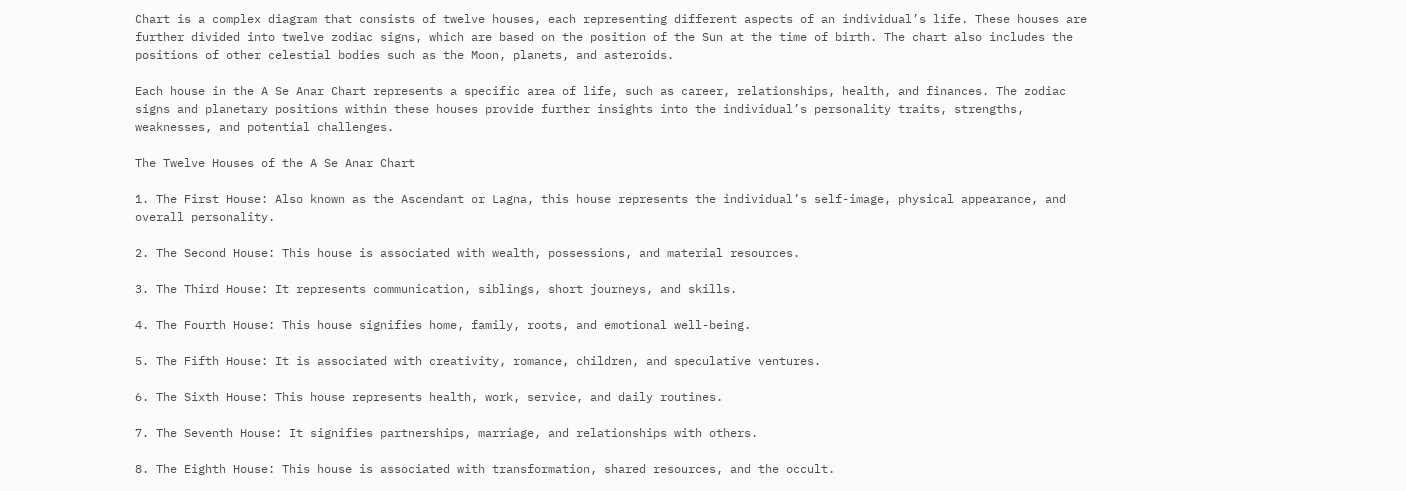Chart is a complex diagram that consists of twelve houses, each representing different aspects of an individual’s life. These houses are further divided into twelve zodiac signs, which are based on the position of the Sun at the time of birth. The chart also includes the positions of other celestial bodies such as the Moon, planets, and asteroids.

Each house in the A Se Anar Chart represents a specific area of life, such as career, relationships, health, and finances. The zodiac signs and planetary positions within these houses provide further insights into the individual’s personality traits, strengths, weaknesses, and potential challenges.

The Twelve Houses of the A Se Anar Chart

1. The First House: Also known as the Ascendant or Lagna, this house represents the individual’s self-image, physical appearance, and overall personality.

2. The Second House: This house is associated with wealth, possessions, and material resources.

3. The Third House: It represents communication, siblings, short journeys, and skills.

4. The Fourth House: This house signifies home, family, roots, and emotional well-being.

5. The Fifth House: It is associated with creativity, romance, children, and speculative ventures.

6. The Sixth House: This house represents health, work, service, and daily routines.

7. The Seventh House: It signifies partnerships, marriage, and relationships with others.

8. The Eighth House: This house is associated with transformation, shared resources, and the occult.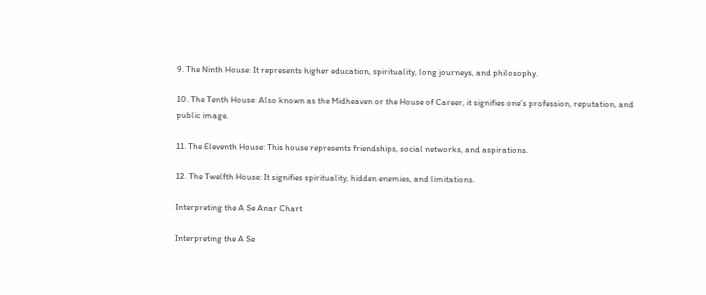9. The Ninth House: It represents higher education, spirituality, long journeys, and philosophy.

10. The Tenth House: Also known as the Midheaven or the House of Career, it signifies one’s profession, reputation, and public image.

11. The Eleventh House: This house represents friendships, social networks, and aspirations.

12. The Twelfth House: It signifies spirituality, hidden enemies, and limitations.

Interpreting the A Se Anar Chart

Interpreting the A Se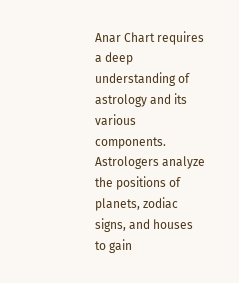Anar Chart requires a deep understanding of astrology and its various components. Astrologers analyze the positions of planets, zodiac signs, and houses to gain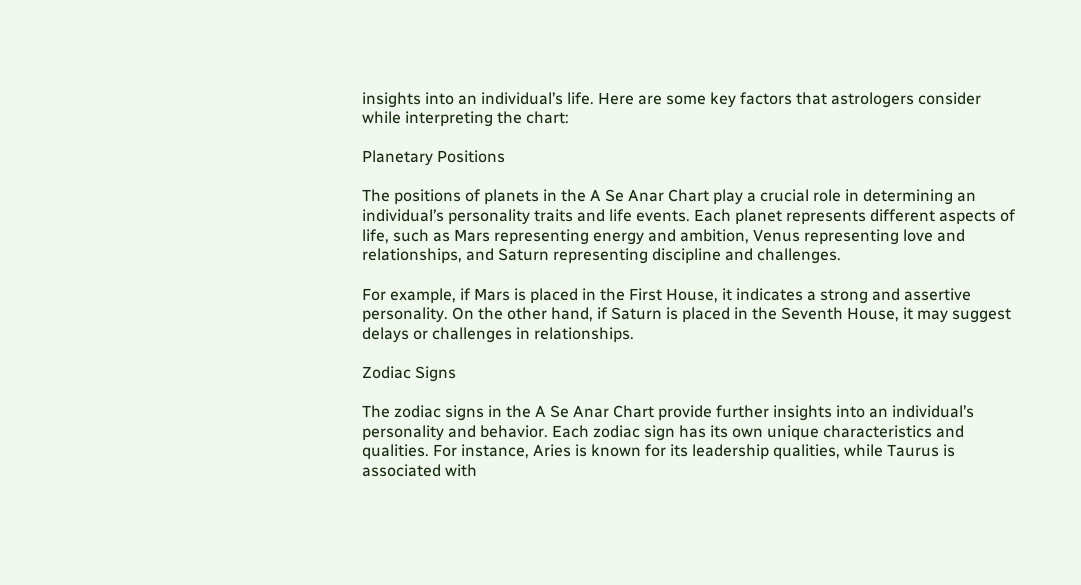insights into an individual’s life. Here are some key factors that astrologers consider while interpreting the chart:

Planetary Positions

The positions of planets in the A Se Anar Chart play a crucial role in determining an individual’s personality traits and life events. Each planet represents different aspects of life, such as Mars representing energy and ambition, Venus representing love and relationships, and Saturn representing discipline and challenges.

For example, if Mars is placed in the First House, it indicates a strong and assertive personality. On the other hand, if Saturn is placed in the Seventh House, it may suggest delays or challenges in relationships.

Zodiac Signs

The zodiac signs in the A Se Anar Chart provide further insights into an individual’s personality and behavior. Each zodiac sign has its own unique characteristics and qualities. For instance, Aries is known for its leadership qualities, while Taurus is associated with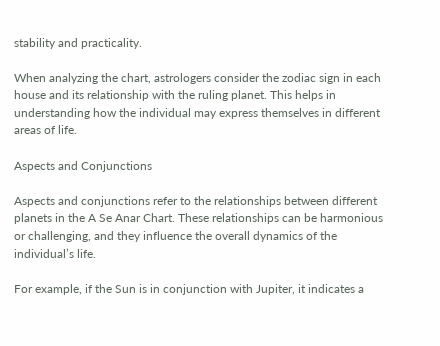stability and practicality.

When analyzing the chart, astrologers consider the zodiac sign in each house and its relationship with the ruling planet. This helps in understanding how the individual may express themselves in different areas of life.

Aspects and Conjunctions

Aspects and conjunctions refer to the relationships between different planets in the A Se Anar Chart. These relationships can be harmonious or challenging, and they influence the overall dynamics of the individual’s life.

For example, if the Sun is in conjunction with Jupiter, it indicates a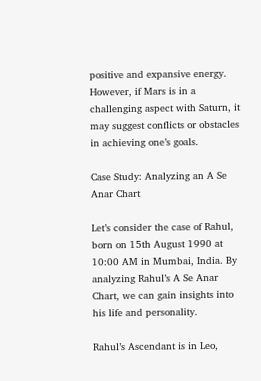positive and expansive energy. However, if Mars is in a challenging aspect with Saturn, it may suggest conflicts or obstacles in achieving one’s goals.

Case Study: Analyzing an A Se Anar Chart

Let’s consider the case of Rahul, born on 15th August 1990 at 10:00 AM in Mumbai, India. By analyzing Rahul’s A Se Anar Chart, we can gain insights into his life and personality.

Rahul’s Ascendant is in Leo,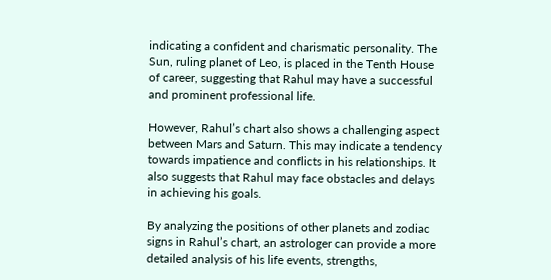indicating a confident and charismatic personality. The Sun, ruling planet of Leo, is placed in the Tenth House of career, suggesting that Rahul may have a successful and prominent professional life.

However, Rahul’s chart also shows a challenging aspect between Mars and Saturn. This may indicate a tendency towards impatience and conflicts in his relationships. It also suggests that Rahul may face obstacles and delays in achieving his goals.

By analyzing the positions of other planets and zodiac signs in Rahul’s chart, an astrologer can provide a more detailed analysis of his life events, strengths,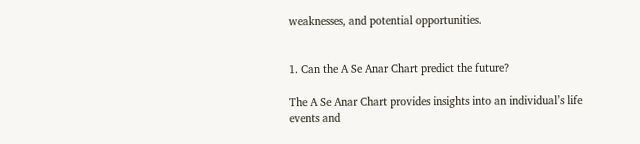weaknesses, and potential opportunities.


1. Can the A Se Anar Chart predict the future?

The A Se Anar Chart provides insights into an individual’s life events and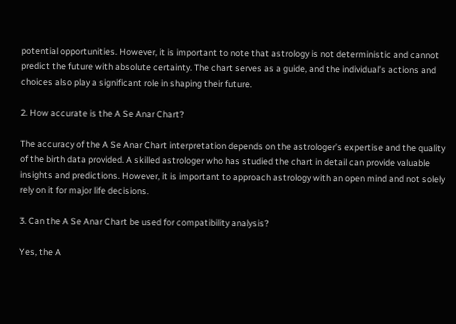potential opportunities. However, it is important to note that astrology is not deterministic and cannot predict the future with absolute certainty. The chart serves as a guide, and the individual’s actions and choices also play a significant role in shaping their future.

2. How accurate is the A Se Anar Chart?

The accuracy of the A Se Anar Chart interpretation depends on the astrologer’s expertise and the quality of the birth data provided. A skilled astrologer who has studied the chart in detail can provide valuable insights and predictions. However, it is important to approach astrology with an open mind and not solely rely on it for major life decisions.

3. Can the A Se Anar Chart be used for compatibility analysis?

Yes, the A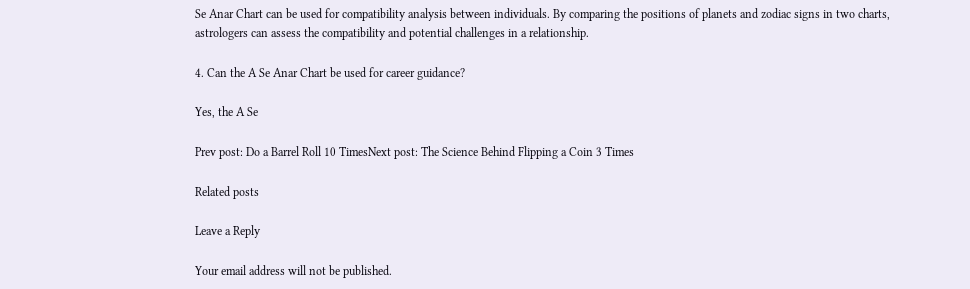Se Anar Chart can be used for compatibility analysis between individuals. By comparing the positions of planets and zodiac signs in two charts, astrologers can assess the compatibility and potential challenges in a relationship.

4. Can the A Se Anar Chart be used for career guidance?

Yes, the A Se

Prev post: Do a Barrel Roll 10 TimesNext post: The Science Behind Flipping a Coin 3 Times

Related posts

Leave a Reply

Your email address will not be published.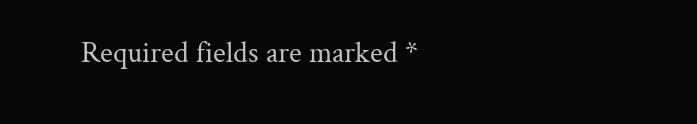Required fields are marked *